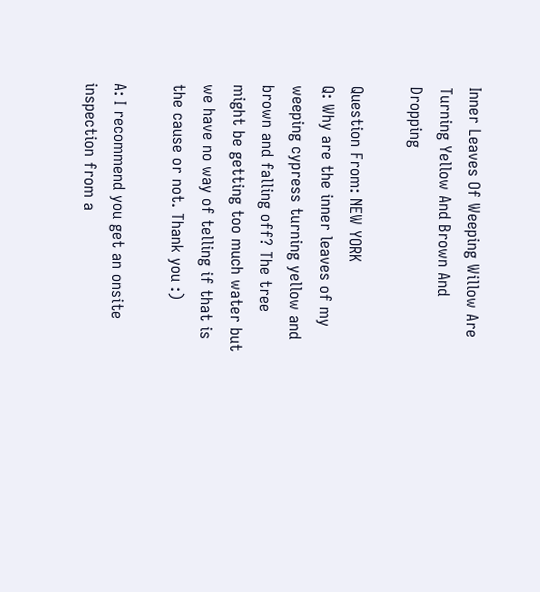Inner Leaves Of Weeping Willow Are Turning Yellow And Brown And Dropping

Question From: NEW YORK
Q: Why are the inner leaves of my weeping cypress turning yellow and brown and falling off? The tree might be getting too much water but we have no way of telling if that is the cause or not. Thank you :)

A: I recommend you get an onsite inspection from a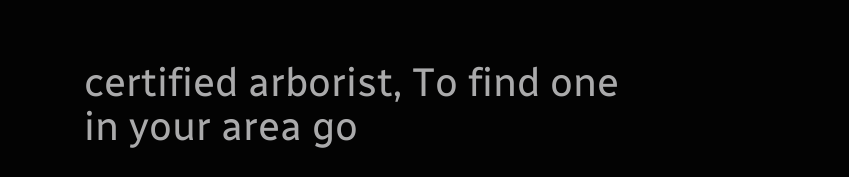certified arborist, To find one in your area go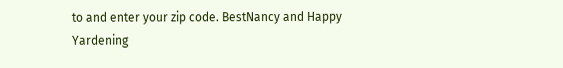to and enter your zip code. BestNancy and Happy Yardening